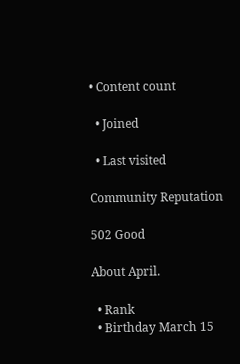• Content count

  • Joined

  • Last visited

Community Reputation

502 Good

About April.

  • Rank
  • Birthday March 15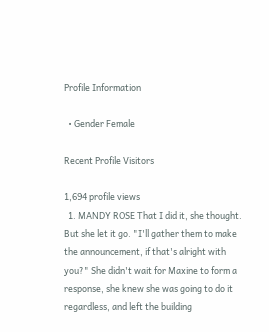Profile Information

  • Gender Female

Recent Profile Visitors

1,694 profile views
  1. MANDY ROSE That I did it, she thought. But she let it go. "I'll gather them to make the announcement, if that's alright with you?" She didn't wait for Maxine to form a response, she knew she was going to do it regardless, and left the building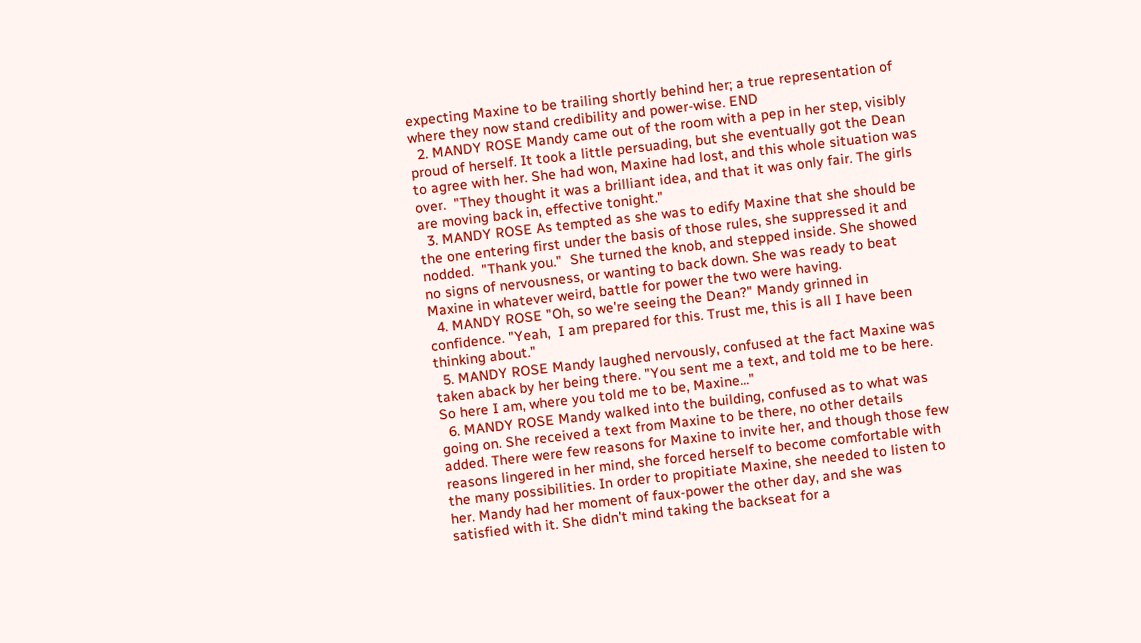expecting Maxine to be trailing shortly behind her; a true representation of where they now stand credibility and power-wise. END
  2. MANDY ROSE Mandy came out of the room with a pep in her step, visibly proud of herself. It took a little persuading, but she eventually got the Dean to agree with her. She had won, Maxine had lost, and this whole situation was over.  "They thought it was a brilliant idea, and that it was only fair. The girls are moving back in, effective tonight."
  3. MANDY ROSE As tempted as she was to edify Maxine that she should be the one entering first under the basis of those rules, she suppressed it and nodded.  "Thank you."  She turned the knob, and stepped inside. She showed no signs of nervousness, or wanting to back down. She was ready to beat Maxine in whatever weird, battle for power the two were having.
  4. MANDY ROSE "Oh, so we're seeing the Dean?" Mandy grinned in confidence. "Yeah,  I am prepared for this. Trust me, this is all I have been thinking about."
  5. MANDY ROSE Mandy laughed nervously, confused at the fact Maxine was taken aback by her being there. "You sent me a text, and told me to be here. So here I am, where you told me to be, Maxine..."
  6. MANDY ROSE Mandy walked into the building, confused as to what was going on. She received a text from Maxine to be there, no other details added. There were few reasons for Maxine to invite her, and though those few reasons lingered in her mind, she forced herself to become comfortable with the many possibilities. In order to propitiate Maxine, she needed to listen to her. Mandy had her moment of faux-power the other day, and she was satisfied with it. She didn't mind taking the backseat for a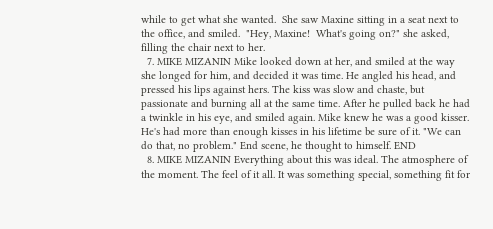while to get what she wanted.  She saw Maxine sitting in a seat next to the office, and smiled.  "Hey, Maxine!  What's going on?" she asked, filling the chair next to her.
  7. MIKE MIZANIN Mike looked down at her, and smiled at the way she longed for him, and decided it was time. He angled his head, and pressed his lips against hers. The kiss was slow and chaste, but passionate and burning all at the same time. After he pulled back he had a twinkle in his eye, and smiled again. Mike knew he was a good kisser. He's had more than enough kisses in his lifetime be sure of it. "We can do that, no problem." End scene, he thought to himself. END
  8. MIKE MIZANIN Everything about this was ideal. The atmosphere of the moment. The feel of it all. It was something special, something fit for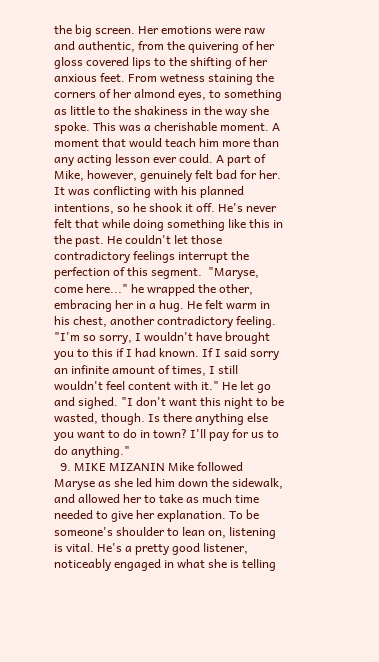the big screen. Her emotions were raw and authentic, from the quivering of her gloss covered lips to the shifting of her anxious feet. From wetness staining the corners of her almond eyes, to something as little to the shakiness in the way she spoke. This was a cherishable moment. A moment that would teach him more than any acting lesson ever could. A part of Mike, however, genuinely felt bad for her. It was conflicting with his planned intentions, so he shook it off. He's never felt that while doing something like this in the past. He couldn't let those contradictory feelings interrupt the perfection of this segment.  "Maryse, come here..." he wrapped the other, embracing her in a hug. He felt warm in his chest, another contradictory feeling. "I'm so sorry, I wouldn't have brought you to this if I had known. If I said sorry an infinite amount of times, I still wouldn't feel content with it." He let go and sighed. "I don't want this night to be wasted, though. Is there anything else you want to do in town? I'll pay for us to do anything."
  9. MIKE MIZANIN Mike followed Maryse as she led him down the sidewalk, and allowed her to take as much time needed to give her explanation. To be someone's shoulder to lean on, listening is vital. He's a pretty good listener, noticeably engaged in what she is telling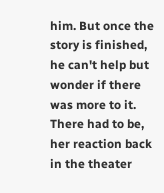him. But once the story is finished, he can't help but wonder if there was more to it. There had to be, her reaction back in the theater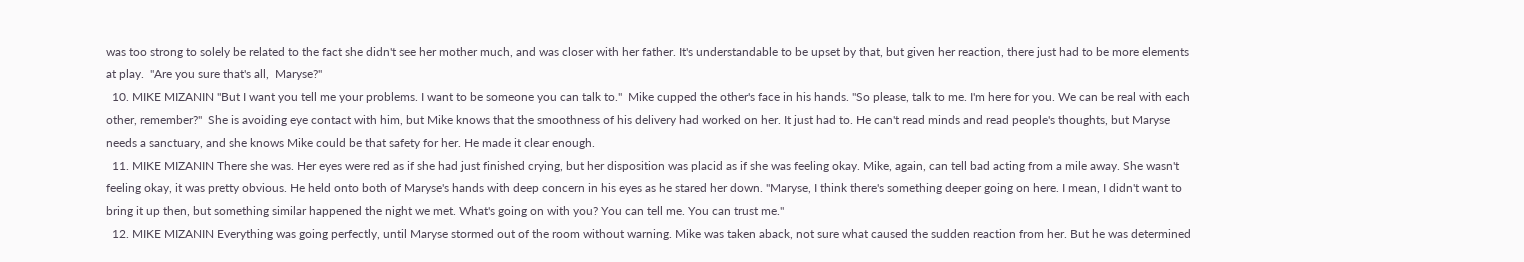was too strong to solely be related to the fact she didn't see her mother much, and was closer with her father. It's understandable to be upset by that, but given her reaction, there just had to be more elements at play.  "Are you sure that's all,  Maryse?"
  10. MIKE MIZANIN "But I want you tell me your problems. I want to be someone you can talk to."  Mike cupped the other's face in his hands. "So please, talk to me. I'm here for you. We can be real with each other, remember?"  She is avoiding eye contact with him, but Mike knows that the smoothness of his delivery had worked on her. It just had to. He can't read minds and read people's thoughts, but Maryse needs a sanctuary, and she knows Mike could be that safety for her. He made it clear enough.
  11. MIKE MIZANIN There she was. Her eyes were red as if she had just finished crying, but her disposition was placid as if she was feeling okay. Mike, again, can tell bad acting from a mile away. She wasn't feeling okay, it was pretty obvious. He held onto both of Maryse's hands with deep concern in his eyes as he stared her down. "Maryse, I think there's something deeper going on here. I mean, I didn't want to bring it up then, but something similar happened the night we met. What's going on with you? You can tell me. You can trust me."
  12. MIKE MIZANIN Everything was going perfectly, until Maryse stormed out of the room without warning. Mike was taken aback, not sure what caused the sudden reaction from her. But he was determined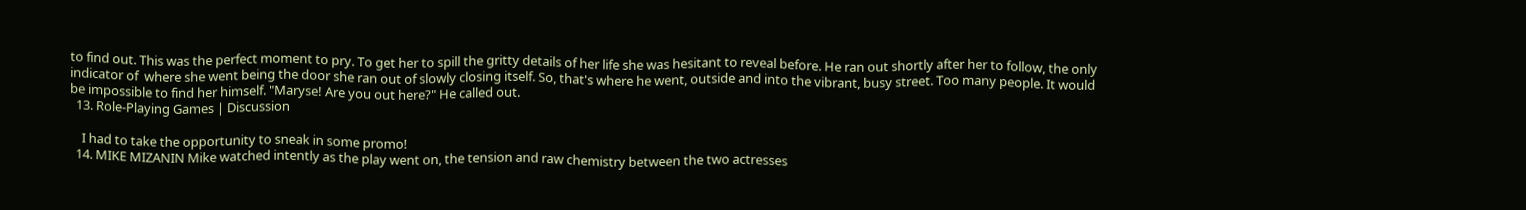to find out. This was the perfect moment to pry. To get her to spill the gritty details of her life she was hesitant to reveal before. He ran out shortly after her to follow, the only indicator of  where she went being the door she ran out of slowly closing itself. So, that's where he went, outside and into the vibrant, busy street. Too many people. It would be impossible to find her himself. "Maryse! Are you out here?" He called out.
  13. Role-Playing Games | Discussion

    I had to take the opportunity to sneak in some promo!
  14. MIKE MIZANIN Mike watched intently as the play went on, the tension and raw chemistry between the two actresses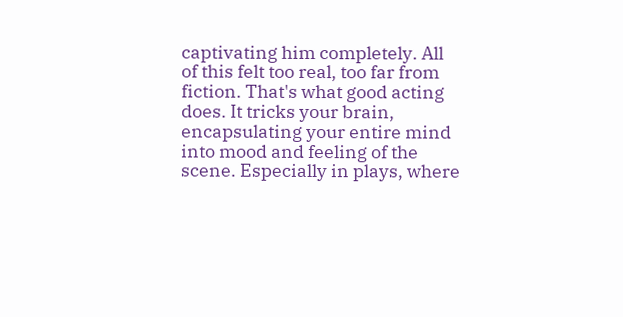captivating him completely. All of this felt too real, too far from fiction. That's what good acting does. It tricks your brain, encapsulating your entire mind into mood and feeling of the scene. Especially in plays, where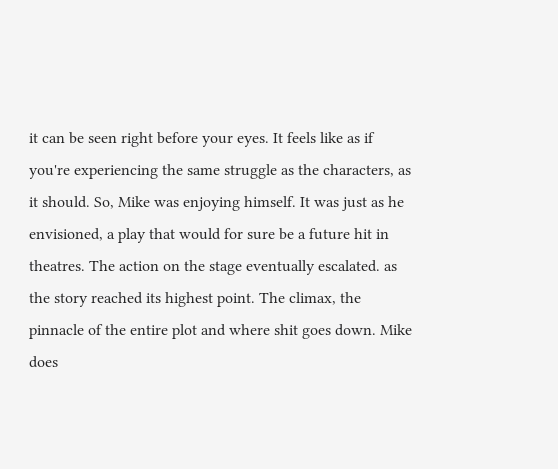it can be seen right before your eyes. It feels like as if you're experiencing the same struggle as the characters, as it should. So, Mike was enjoying himself. It was just as he envisioned, a play that would for sure be a future hit in theatres. The action on the stage eventually escalated. as the story reached its highest point. The climax, the pinnacle of the entire plot and where shit goes down. Mike does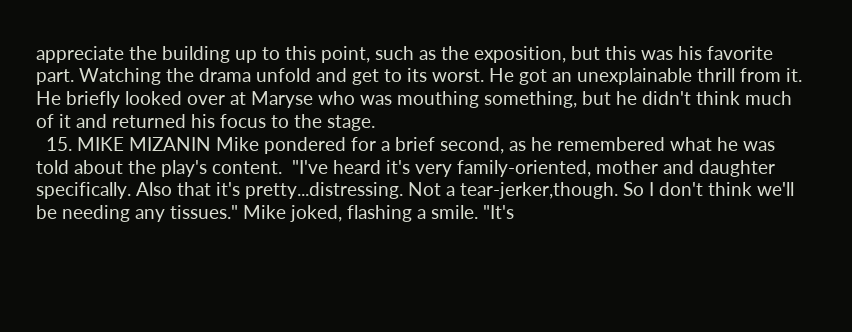appreciate the building up to this point, such as the exposition, but this was his favorite part. Watching the drama unfold and get to its worst. He got an unexplainable thrill from it. He briefly looked over at Maryse who was mouthing something, but he didn't think much of it and returned his focus to the stage.
  15. MIKE MIZANIN Mike pondered for a brief second, as he remembered what he was told about the play's content.  "I've heard it's very family-oriented, mother and daughter specifically. Also that it's pretty...distressing. Not a tear-jerker,though. So I don't think we'll be needing any tissues." Mike joked, flashing a smile. "It's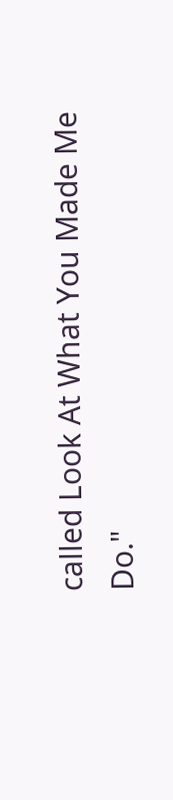called Look At What You Made Me Do."